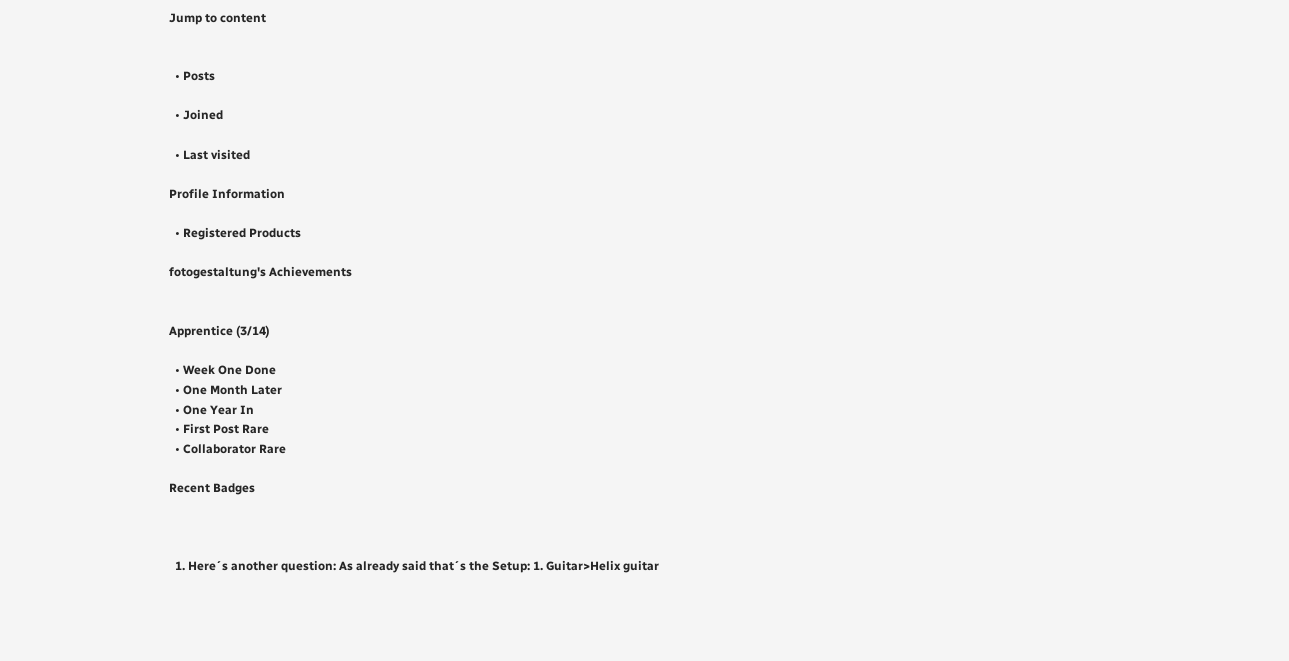Jump to content


  • Posts

  • Joined

  • Last visited

Profile Information

  • Registered Products

fotogestaltung's Achievements


Apprentice (3/14)

  • Week One Done
  • One Month Later
  • One Year In
  • First Post Rare
  • Collaborator Rare

Recent Badges



  1. Here´s another question: As already said that´s the Setup: 1. Guitar>Helix guitar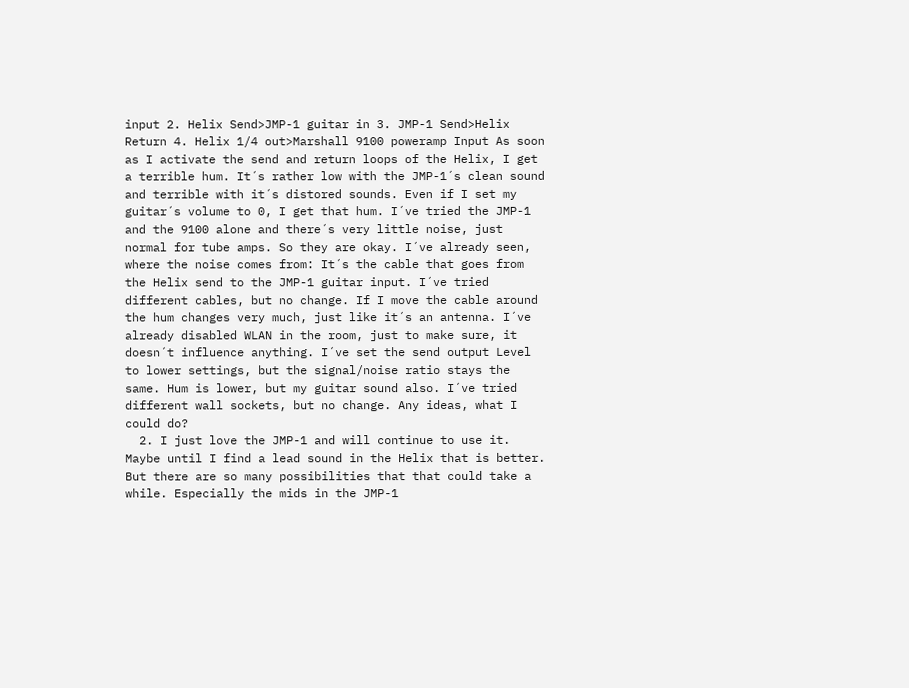input 2. Helix Send>JMP-1 guitar in 3. JMP-1 Send>Helix Return 4. Helix 1/4 out>Marshall 9100 poweramp Input As soon as I activate the send and return loops of the Helix, I get a terrible hum. It´s rather low with the JMP-1´s clean sound and terrible with it´s distored sounds. Even if I set my guitar´s volume to 0, I get that hum. I´ve tried the JMP-1 and the 9100 alone and there´s very little noise, just normal for tube amps. So they are okay. I´ve already seen, where the noise comes from: It´s the cable that goes from the Helix send to the JMP-1 guitar input. I´ve tried different cables, but no change. If I move the cable around the hum changes very much, just like it´s an antenna. I´ve already disabled WLAN in the room, just to make sure, it doesn´t influence anything. I´ve set the send output Level to lower settings, but the signal/noise ratio stays the same. Hum is lower, but my guitar sound also. I´ve tried different wall sockets, but no change. Any ideas, what I could do?
  2. I just love the JMP-1 and will continue to use it. Maybe until I find a lead sound in the Helix that is better. But there are so many possibilities that that could take a while. Especially the mids in the JMP-1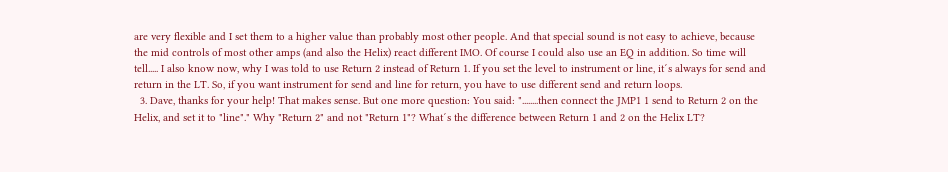are very flexible and I set them to a higher value than probably most other people. And that special sound is not easy to achieve, because the mid controls of most other amps (and also the Helix) react different IMO. Of course I could also use an EQ in addition. So time will tell..... I also know now, why I was told to use Return 2 instead of Return 1. If you set the level to instrument or line, it´s always for send and return in the LT. So, if you want instrument for send and line for return, you have to use different send and return loops.
  3. Dave, thanks for your help! That makes sense. But one more question: You said: "........then connect the JMP1 1 send to Return 2 on the Helix, and set it to "line"." Why "Return 2" and not "Return 1"? What´s the difference between Return 1 and 2 on the Helix LT?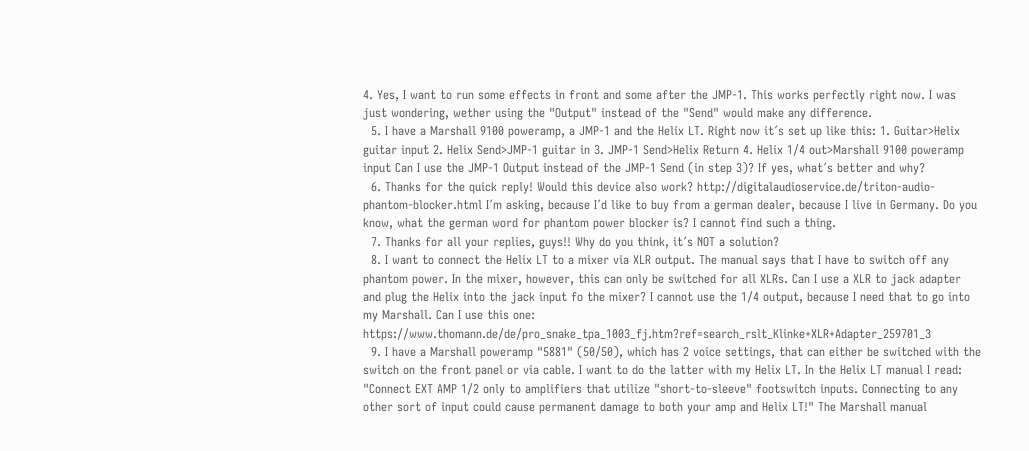4. Yes, I want to run some effects in front and some after the JMP-1. This works perfectly right now. I was just wondering, wether using the "Output" instead of the "Send" would make any difference.
  5. I have a Marshall 9100 poweramp, a JMP-1 and the Helix LT. Right now it´s set up like this: 1. Guitar>Helix guitar input 2. Helix Send>JMP-1 guitar in 3. JMP-1 Send>Helix Return 4. Helix 1/4 out>Marshall 9100 poweramp input Can I use the JMP-1 Output instead of the JMP-1 Send (in step 3)? If yes, what´s better and why?
  6. Thanks for the quick reply! Would this device also work? http://digitalaudioservice.de/triton-audio-phantom-blocker.html I´m asking, because I´d like to buy from a german dealer, because I live in Germany. Do you know, what the german word for phantom power blocker is? I cannot find such a thing.
  7. Thanks for all your replies, guys!! Why do you think, it´s NOT a solution?
  8. I want to connect the Helix LT to a mixer via XLR output. The manual says that I have to switch off any phantom power. In the mixer, however, this can only be switched for all XLRs. Can I use a XLR to jack adapter and plug the Helix into the jack input fo the mixer? I cannot use the 1/4 output, because I need that to go into my Marshall. Can I use this one: https://www.thomann.de/de/pro_snake_tpa_1003_fj.htm?ref=search_rslt_Klinke+XLR+Adapter_259701_3
  9. I have a Marshall poweramp "5881" (50/50), which has 2 voice settings, that can either be switched with the switch on the front panel or via cable. I want to do the latter with my Helix LT. In the Helix LT manual I read: "Connect EXT AMP 1/2 only to amplifiers that utilize "short-to-sleeve" footswitch inputs. Connecting to any other sort of input could cause permanent damage to both your amp and Helix LT!" The Marshall manual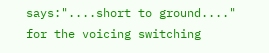says:"....short to ground...." for the voicing switching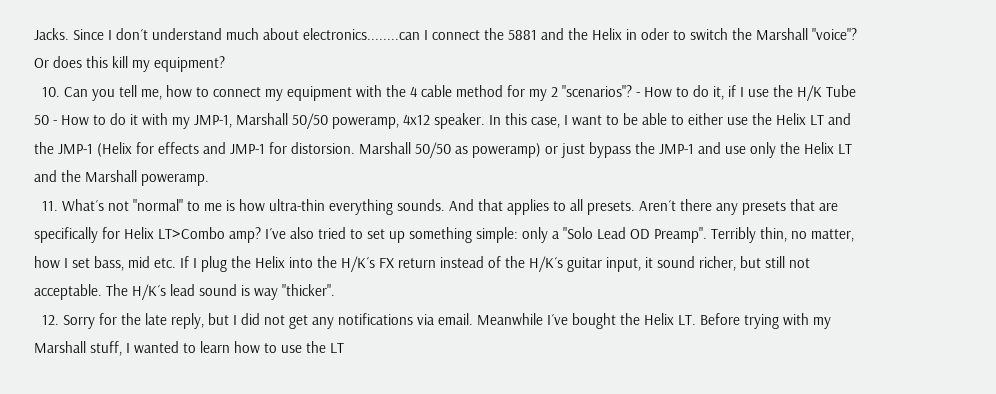Jacks. Since I don´t understand much about electronics........can I connect the 5881 and the Helix in oder to switch the Marshall "voice"? Or does this kill my equipment?
  10. Can you tell me, how to connect my equipment with the 4 cable method for my 2 "scenarios"? - How to do it, if I use the H/K Tube 50 - How to do it with my JMP-1, Marshall 50/50 poweramp, 4x12 speaker. In this case, I want to be able to either use the Helix LT and the JMP-1 (Helix for effects and JMP-1 for distorsion. Marshall 50/50 as poweramp) or just bypass the JMP-1 and use only the Helix LT and the Marshall poweramp.
  11. What´s not "normal" to me is how ultra-thin everything sounds. And that applies to all presets. Aren´t there any presets that are specifically for Helix LT>Combo amp? I´ve also tried to set up something simple: only a "Solo Lead OD Preamp". Terribly thin, no matter, how I set bass, mid etc. If I plug the Helix into the H/K´s FX return instead of the H/K´s guitar input, it sound richer, but still not acceptable. The H/K´s lead sound is way "thicker".
  12. Sorry for the late reply, but I did not get any notifications via email. Meanwhile I´ve bought the Helix LT. Before trying with my Marshall stuff, I wanted to learn how to use the LT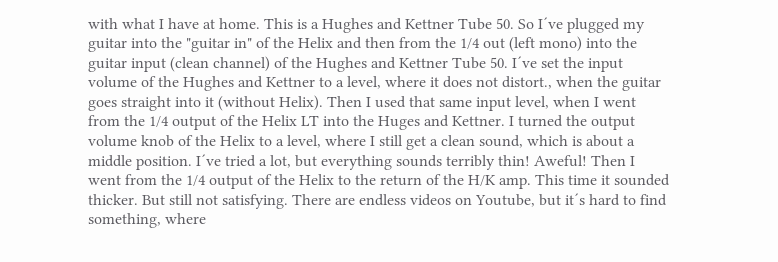with what I have at home. This is a Hughes and Kettner Tube 50. So I´ve plugged my guitar into the "guitar in" of the Helix and then from the 1/4 out (left mono) into the guitar input (clean channel) of the Hughes and Kettner Tube 50. I´ve set the input volume of the Hughes and Kettner to a level, where it does not distort., when the guitar goes straight into it (without Helix). Then I used that same input level, when I went from the 1/4 output of the Helix LT into the Huges and Kettner. I turned the output volume knob of the Helix to a level, where I still get a clean sound, which is about a middle position. I´ve tried a lot, but everything sounds terribly thin! Aweful! Then I went from the 1/4 output of the Helix to the return of the H/K amp. This time it sounded thicker. But still not satisfying. There are endless videos on Youtube, but it´s hard to find something, where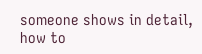someone shows in detail, how to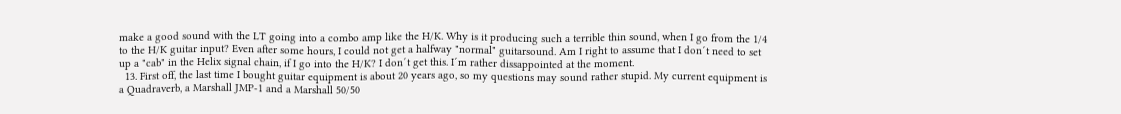make a good sound with the LT going into a combo amp like the H/K. Why is it producing such a terrible thin sound, when I go from the 1/4 to the H/K guitar input? Even after some hours, I could not get a halfway "normal" guitarsound. Am I right to assume that I don´t need to set up a "cab" in the Helix signal chain, if I go into the H/K? I don´t get this. I´m rather dissappointed at the moment.
  13. First off, the last time I bought guitar equipment is about 20 years ago, so my questions may sound rather stupid. My current equipment is a Quadraverb, a Marshall JMP-1 and a Marshall 50/50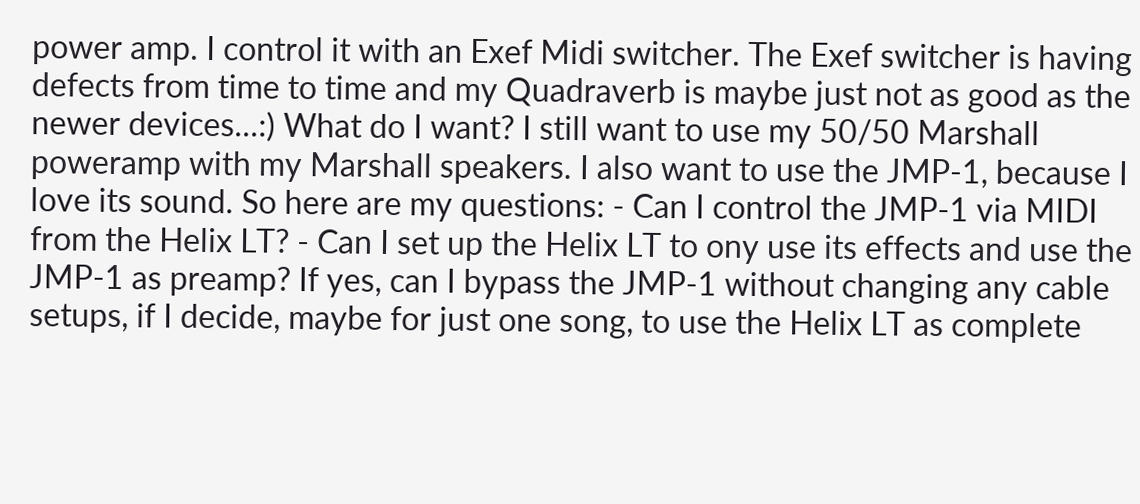power amp. I control it with an Exef Midi switcher. The Exef switcher is having defects from time to time and my Quadraverb is maybe just not as good as the newer devices...:) What do I want? I still want to use my 50/50 Marshall poweramp with my Marshall speakers. I also want to use the JMP-1, because I love its sound. So here are my questions: - Can I control the JMP-1 via MIDI from the Helix LT? - Can I set up the Helix LT to ony use its effects and use the JMP-1 as preamp? If yes, can I bypass the JMP-1 without changing any cable setups, if I decide, maybe for just one song, to use the Helix LT as complete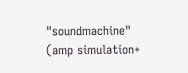"soundmachine" (amp simulation+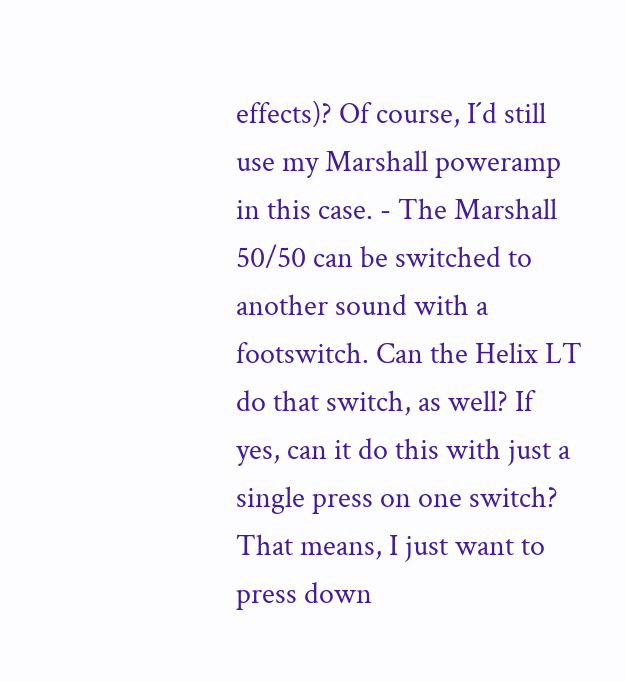effects)? Of course, I´d still use my Marshall poweramp in this case. - The Marshall 50/50 can be switched to another sound with a footswitch. Can the Helix LT do that switch, as well? If yes, can it do this with just a single press on one switch? That means, I just want to press down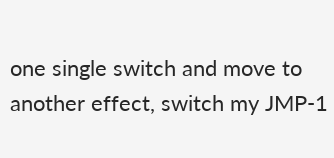one single switch and move to another effect, switch my JMP-1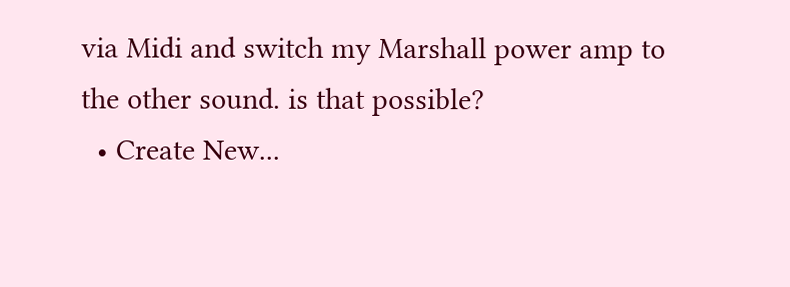via Midi and switch my Marshall power amp to the other sound. is that possible?
  • Create New...